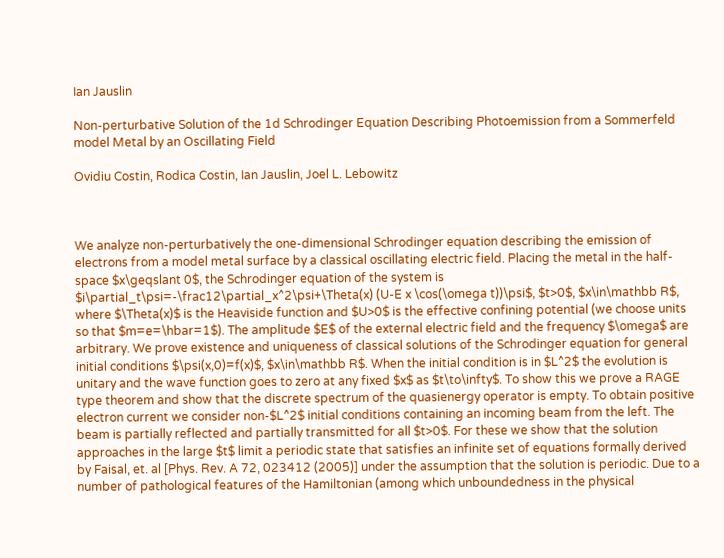Ian Jauslin

Non-perturbative Solution of the 1d Schrodinger Equation Describing Photoemission from a Sommerfeld model Metal by an Oscillating Field

Ovidiu Costin, Rodica Costin, Ian Jauslin, Joel L. Lebowitz



We analyze non-perturbatively the one-dimensional Schrodinger equation describing the emission of electrons from a model metal surface by a classical oscillating electric field. Placing the metal in the half-space $x\geqslant 0$, the Schrodinger equation of the system is $i\partial_t\psi=-\frac12\partial_x^2\psi+\Theta(x) (U-E x \cos(\omega t))\psi$, $t>0$, $x\in\mathbb R$, where $\Theta(x)$ is the Heaviside function and $U>0$ is the effective confining potential (we choose units so that $m=e=\hbar=1$). The amplitude $E$ of the external electric field and the frequency $\omega$ are arbitrary. We prove existence and uniqueness of classical solutions of the Schrodinger equation for general initial conditions $\psi(x,0)=f(x)$, $x\in\mathbb R$. When the initial condition is in $L^2$ the evolution is unitary and the wave function goes to zero at any fixed $x$ as $t\to\infty$. To show this we prove a RAGE type theorem and show that the discrete spectrum of the quasienergy operator is empty. To obtain positive electron current we consider non-$L^2$ initial conditions containing an incoming beam from the left. The beam is partially reflected and partially transmitted for all $t>0$. For these we show that the solution approaches in the large $t$ limit a periodic state that satisfies an infinite set of equations formally derived by Faisal, et. al [Phys. Rev. A 72, 023412 (2005)] under the assumption that the solution is periodic. Due to a number of pathological features of the Hamiltonian (among which unboundedness in the physical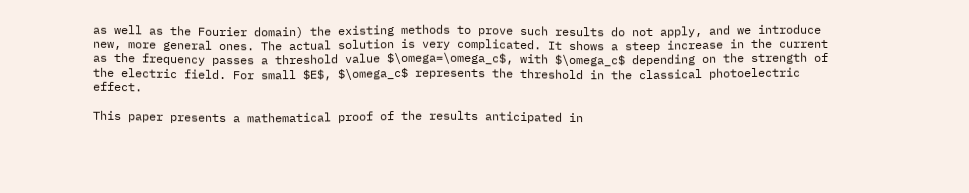as well as the Fourier domain) the existing methods to prove such results do not apply, and we introduce new, more general ones. The actual solution is very complicated. It shows a steep increase in the current as the frequency passes a threshold value $\omega=\omega_c$, with $\omega_c$ depending on the strength of the electric field. For small $E$, $\omega_c$ represents the threshold in the classical photoelectric effect.

This paper presents a mathematical proof of the results anticipated in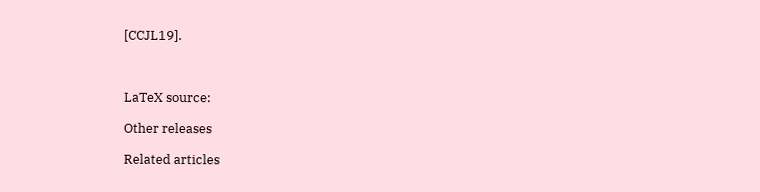[CCJL19].



LaTeX source:

Other releases

Related articles